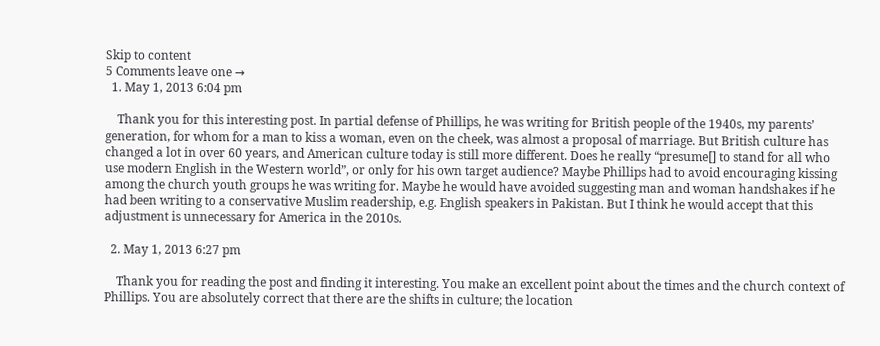Skip to content
5 Comments leave one →
  1. May 1, 2013 6:04 pm

    Thank you for this interesting post. In partial defense of Phillips, he was writing for British people of the 1940s, my parents’ generation, for whom for a man to kiss a woman, even on the cheek, was almost a proposal of marriage. But British culture has changed a lot in over 60 years, and American culture today is still more different. Does he really “presume[] to stand for all who use modern English in the Western world”, or only for his own target audience? Maybe Phillips had to avoid encouraging kissing among the church youth groups he was writing for. Maybe he would have avoided suggesting man and woman handshakes if he had been writing to a conservative Muslim readership, e.g. English speakers in Pakistan. But I think he would accept that this adjustment is unnecessary for America in the 2010s.

  2. May 1, 2013 6:27 pm

    Thank you for reading the post and finding it interesting. You make an excellent point about the times and the church context of Phillips. You are absolutely correct that there are the shifts in culture; the location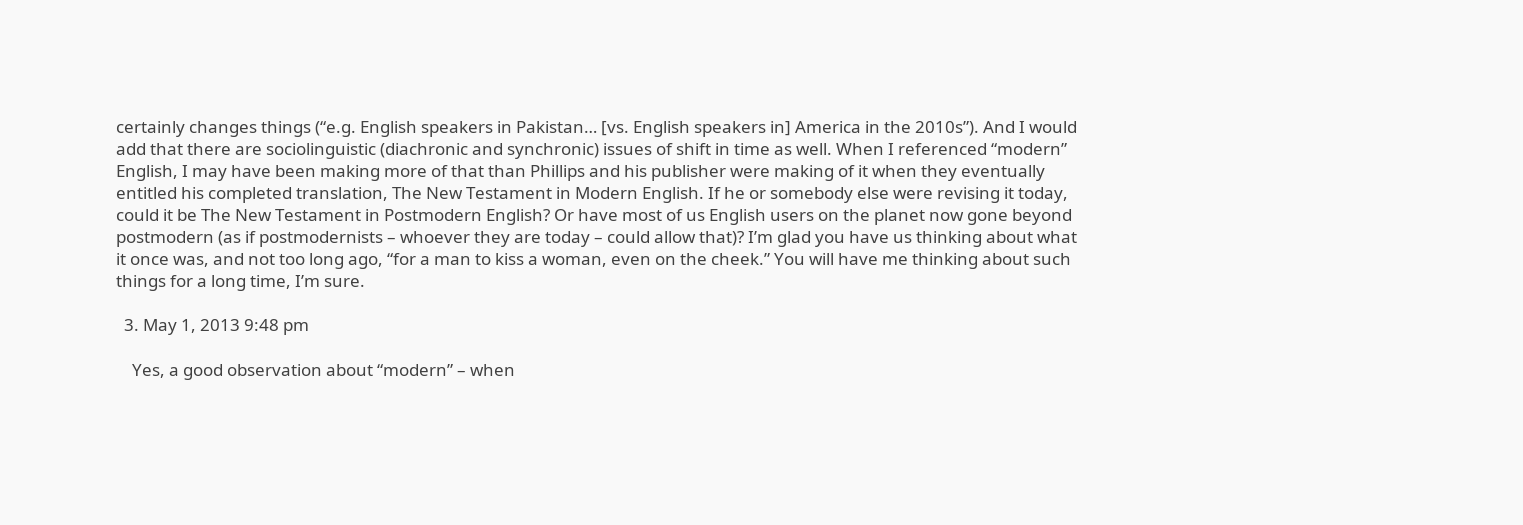certainly changes things (“e.g. English speakers in Pakistan… [vs. English speakers in] America in the 2010s”). And I would add that there are sociolinguistic (diachronic and synchronic) issues of shift in time as well. When I referenced “modern” English, I may have been making more of that than Phillips and his publisher were making of it when they eventually entitled his completed translation, The New Testament in Modern English. If he or somebody else were revising it today, could it be The New Testament in Postmodern English? Or have most of us English users on the planet now gone beyond postmodern (as if postmodernists – whoever they are today – could allow that)? I’m glad you have us thinking about what it once was, and not too long ago, “for a man to kiss a woman, even on the cheek.” You will have me thinking about such things for a long time, I’m sure.

  3. May 1, 2013 9:48 pm

    Yes, a good observation about “modern” – when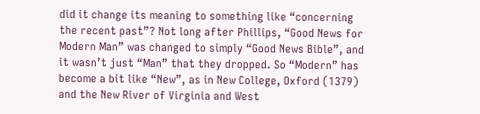did it change its meaning to something like “concerning the recent past”? Not long after Phillips, “Good News for Modern Man” was changed to simply “Good News Bible”, and it wasn’t just “Man” that they dropped. So “Modern” has become a bit like “New”, as in New College, Oxford (1379) and the New River of Virginia and West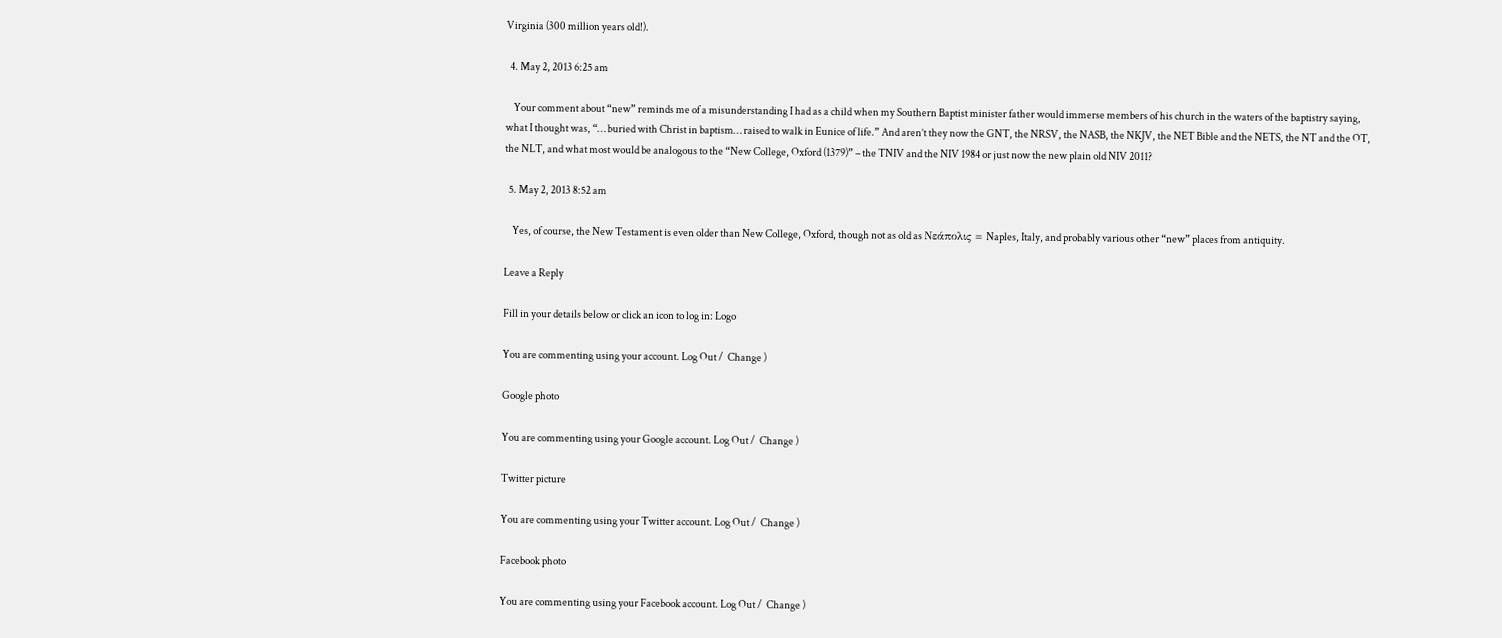Virginia (300 million years old!).

  4. May 2, 2013 6:25 am

    Your comment about “new” reminds me of a misunderstanding I had as a child when my Southern Baptist minister father would immerse members of his church in the waters of the baptistry saying, what I thought was, “… buried with Christ in baptism… raised to walk in Eunice of life.” And aren’t they now the GNT, the NRSV, the NASB, the NKJV, the NET Bible and the NETS, the NT and the OT, the NLT, and what most would be analogous to the “New College, Oxford (1379)” – the TNIV and the NIV 1984 or just now the new plain old NIV 2011?

  5. May 2, 2013 8:52 am

    Yes, of course, the New Testament is even older than New College, Oxford, though not as old as Νεάπολις = Naples, Italy, and probably various other “new” places from antiquity.

Leave a Reply

Fill in your details below or click an icon to log in: Logo

You are commenting using your account. Log Out /  Change )

Google photo

You are commenting using your Google account. Log Out /  Change )

Twitter picture

You are commenting using your Twitter account. Log Out /  Change )

Facebook photo

You are commenting using your Facebook account. Log Out /  Change )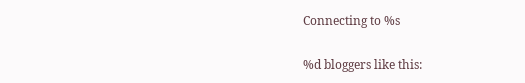Connecting to %s

%d bloggers like this: